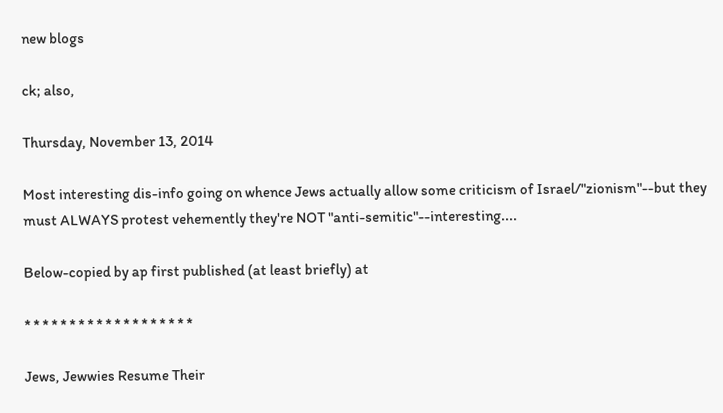new blogs

ck; also,

Thursday, November 13, 2014

Most interesting dis-info going on whence Jews actually allow some criticism of Israel/"zionism"--but they must ALWAYS protest vehemently they're NOT "anti-semitic"--interesting....

Below-copied by ap first published (at least briefly) at

* * * * * * * * * * * * * * * * * * *

Jews, Jewwies Resume Their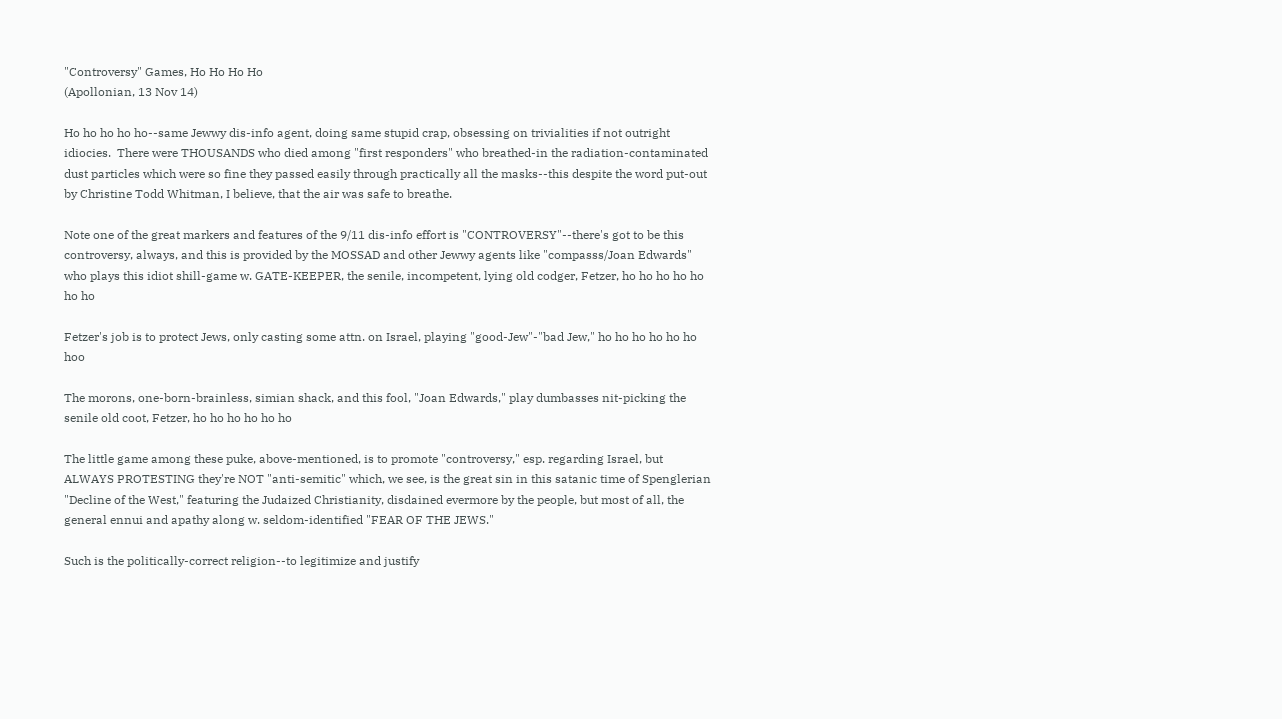"Controversy" Games, Ho Ho Ho Ho
(Apollonian, 13 Nov 14)

Ho ho ho ho ho--same Jewwy dis-info agent, doing same stupid crap, obsessing on trivialities if not outright idiocies.  There were THOUSANDS who died among "first responders" who breathed-in the radiation-contaminated dust particles which were so fine they passed easily through practically all the masks--this despite the word put-out by Christine Todd Whitman, I believe, that the air was safe to breathe.

Note one of the great markers and features of the 9/11 dis-info effort is "CONTROVERSY"--there's got to be this controversy, always, and this is provided by the MOSSAD and other Jewwy agents like "compasss/Joan Edwards" who plays this idiot shill-game w. GATE-KEEPER, the senile, incompetent, lying old codger, Fetzer, ho ho ho ho ho ho ho

Fetzer's job is to protect Jews, only casting some attn. on Israel, playing "good-Jew"-"bad Jew," ho ho ho ho ho ho hoo

The morons, one-born-brainless, simian shack, and this fool, "Joan Edwards," play dumbasses nit-picking the senile old coot, Fetzer, ho ho ho ho ho ho

The little game among these puke, above-mentioned, is to promote "controversy," esp. regarding Israel, but ALWAYS PROTESTING they're NOT "anti-semitic" which, we see, is the great sin in this satanic time of Spenglerian "Decline of the West," featuring the Judaized Christianity, disdained evermore by the people, but most of all, the general ennui and apathy along w. seldom-identified "FEAR OF THE JEWS."

Such is the politically-correct religion--to legitimize and justify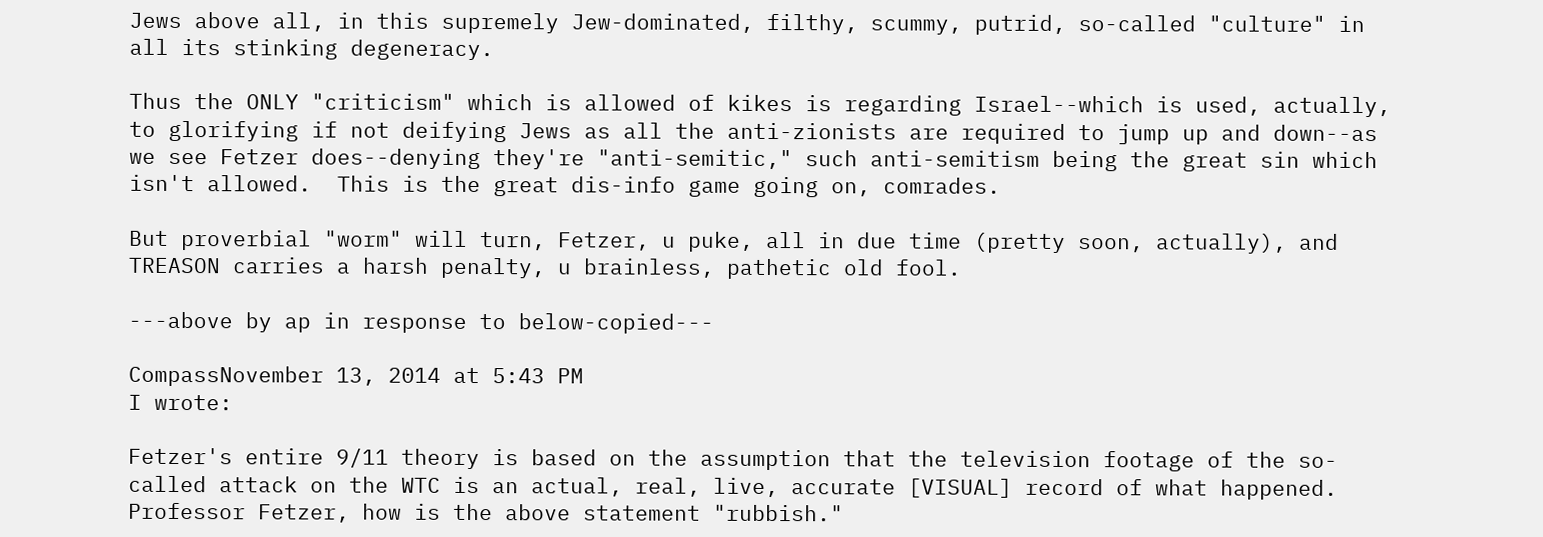Jews above all, in this supremely Jew-dominated, filthy, scummy, putrid, so-called "culture" in all its stinking degeneracy.

Thus the ONLY "criticism" which is allowed of kikes is regarding Israel--which is used, actually, to glorifying if not deifying Jews as all the anti-zionists are required to jump up and down--as we see Fetzer does--denying they're "anti-semitic," such anti-semitism being the great sin which isn't allowed.  This is the great dis-info game going on, comrades.

But proverbial "worm" will turn, Fetzer, u puke, all in due time (pretty soon, actually), and TREASON carries a harsh penalty, u brainless, pathetic old fool.

---above by ap in response to below-copied---

CompassNovember 13, 2014 at 5:43 PM
I wrote:

Fetzer's entire 9/11 theory is based on the assumption that the television footage of the so-called attack on the WTC is an actual, real, live, accurate [VISUAL] record of what happened.
Professor Fetzer, how is the above statement "rubbish."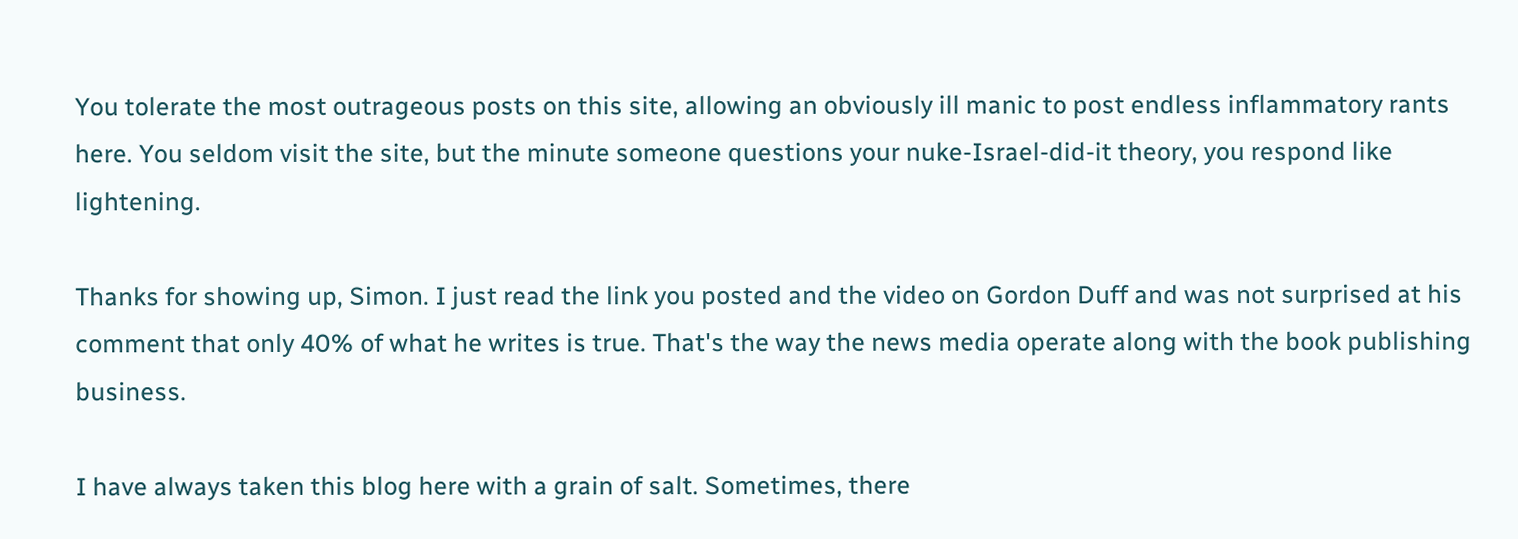You tolerate the most outrageous posts on this site, allowing an obviously ill manic to post endless inflammatory rants here. You seldom visit the site, but the minute someone questions your nuke-Israel-did-it theory, you respond like lightening.

Thanks for showing up, Simon. I just read the link you posted and the video on Gordon Duff and was not surprised at his comment that only 40% of what he writes is true. That's the way the news media operate along with the book publishing business.

I have always taken this blog here with a grain of salt. Sometimes, there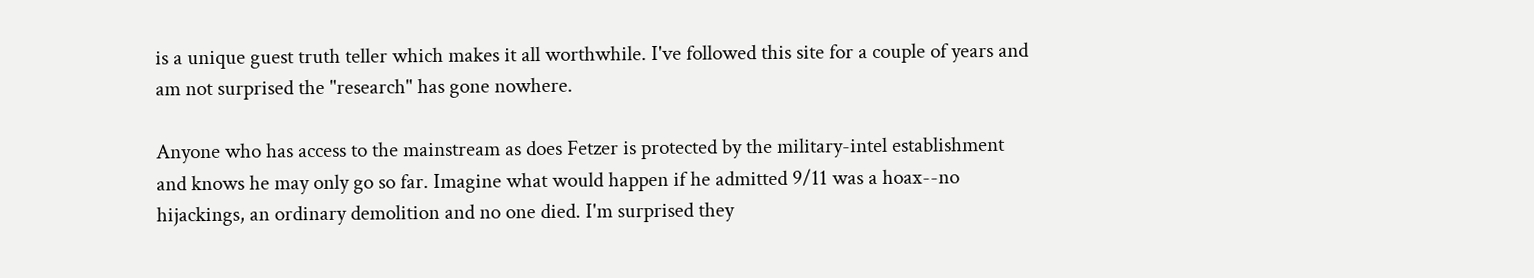is a unique guest truth teller which makes it all worthwhile. I've followed this site for a couple of years and am not surprised the "research" has gone nowhere.

Anyone who has access to the mainstream as does Fetzer is protected by the military-intel establishment and knows he may only go so far. Imagine what would happen if he admitted 9/11 was a hoax--no hijackings, an ordinary demolition and no one died. I'm surprised they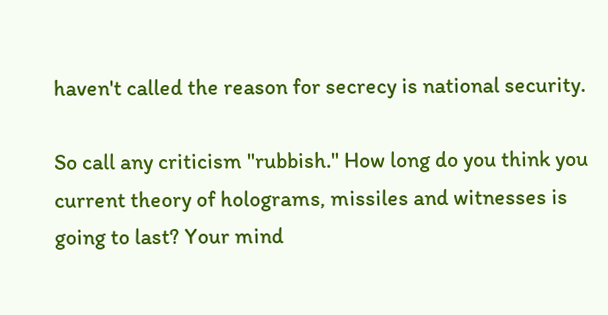haven't called the reason for secrecy is national security.

So call any criticism "rubbish." How long do you think you current theory of holograms, missiles and witnesses is going to last? Your mind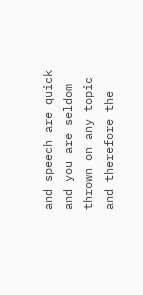and speech are quick and you are seldom thrown on any topic and therefore the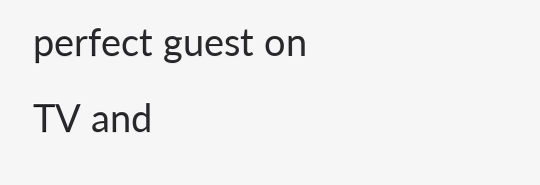perfect guest on TV and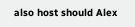also host should Alex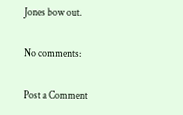Jones bow out.

No comments:

Post a Comment